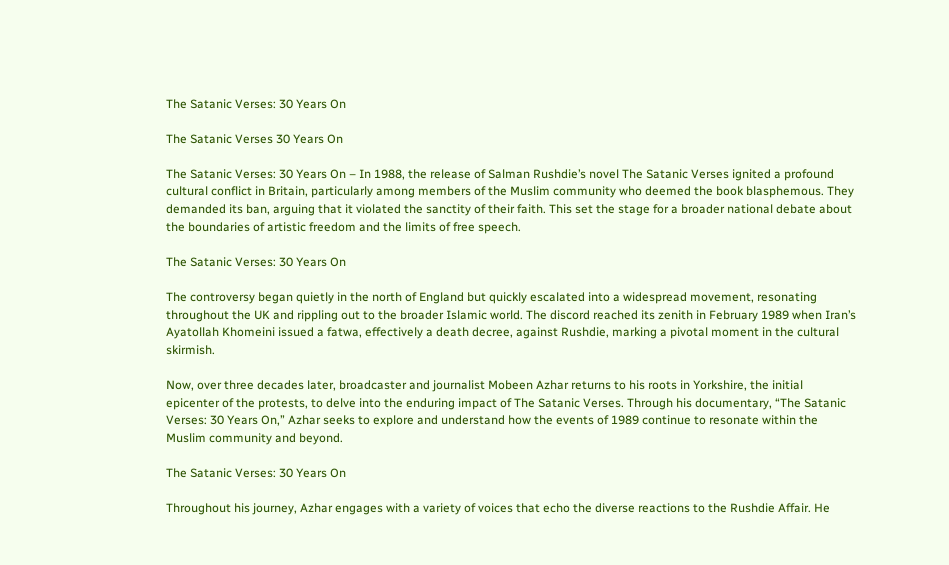The Satanic Verses: 30 Years On

The Satanic Verses 30 Years On

The Satanic Verses: 30 Years On – In 1988, the release of Salman Rushdie’s novel The Satanic Verses ignited a profound cultural conflict in Britain, particularly among members of the Muslim community who deemed the book blasphemous. They demanded its ban, arguing that it violated the sanctity of their faith. This set the stage for a broader national debate about the boundaries of artistic freedom and the limits of free speech.

The Satanic Verses: 30 Years On

The controversy began quietly in the north of England but quickly escalated into a widespread movement, resonating throughout the UK and rippling out to the broader Islamic world. The discord reached its zenith in February 1989 when Iran’s Ayatollah Khomeini issued a fatwa, effectively a death decree, against Rushdie, marking a pivotal moment in the cultural skirmish.

Now, over three decades later, broadcaster and journalist Mobeen Azhar returns to his roots in Yorkshire, the initial epicenter of the protests, to delve into the enduring impact of The Satanic Verses. Through his documentary, “The Satanic Verses: 30 Years On,” Azhar seeks to explore and understand how the events of 1989 continue to resonate within the Muslim community and beyond.

The Satanic Verses: 30 Years On

Throughout his journey, Azhar engages with a variety of voices that echo the diverse reactions to the Rushdie Affair. He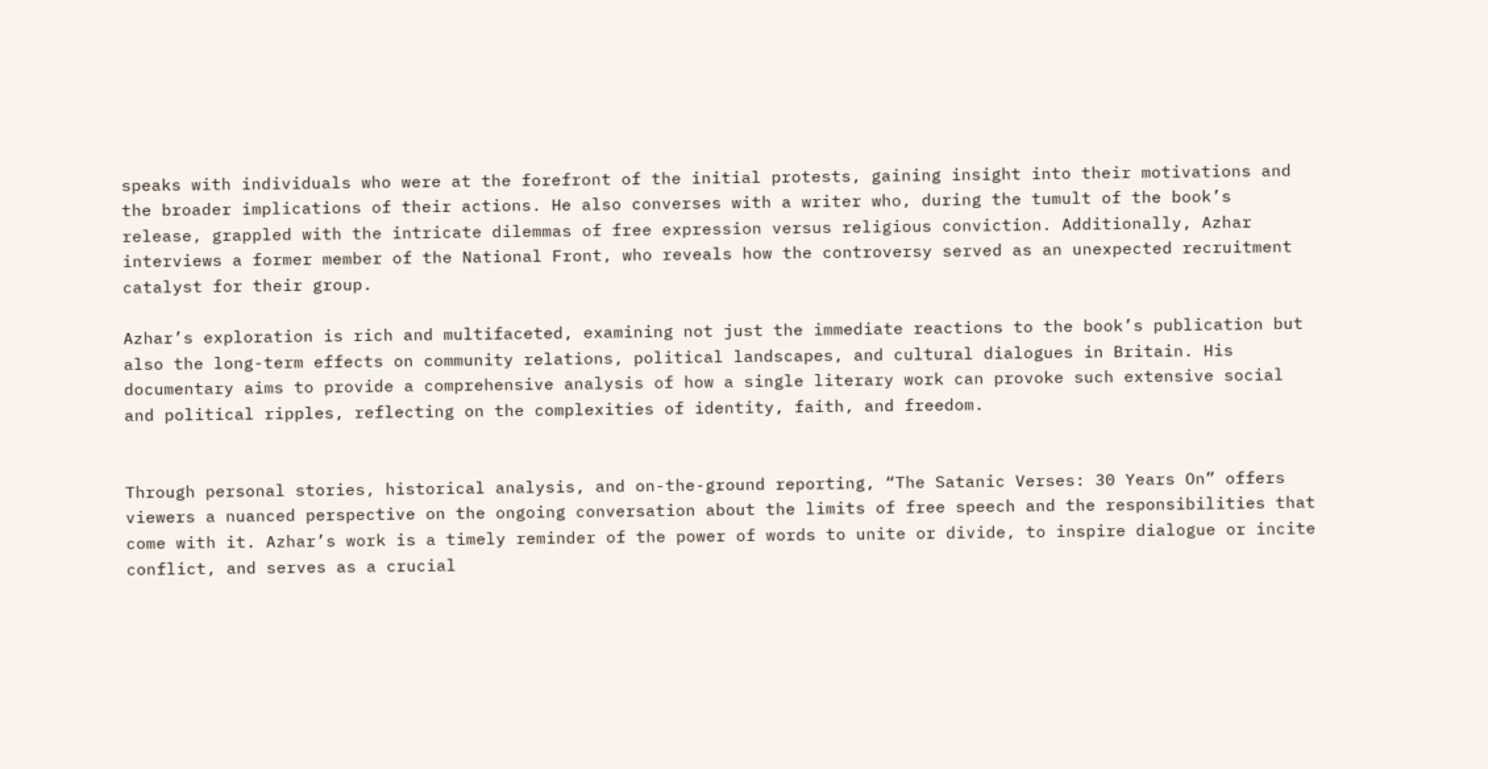speaks with individuals who were at the forefront of the initial protests, gaining insight into their motivations and the broader implications of their actions. He also converses with a writer who, during the tumult of the book’s release, grappled with the intricate dilemmas of free expression versus religious conviction. Additionally, Azhar interviews a former member of the National Front, who reveals how the controversy served as an unexpected recruitment catalyst for their group.

Azhar’s exploration is rich and multifaceted, examining not just the immediate reactions to the book’s publication but also the long-term effects on community relations, political landscapes, and cultural dialogues in Britain. His documentary aims to provide a comprehensive analysis of how a single literary work can provoke such extensive social and political ripples, reflecting on the complexities of identity, faith, and freedom.


Through personal stories, historical analysis, and on-the-ground reporting, “The Satanic Verses: 30 Years On” offers viewers a nuanced perspective on the ongoing conversation about the limits of free speech and the responsibilities that come with it. Azhar’s work is a timely reminder of the power of words to unite or divide, to inspire dialogue or incite conflict, and serves as a crucial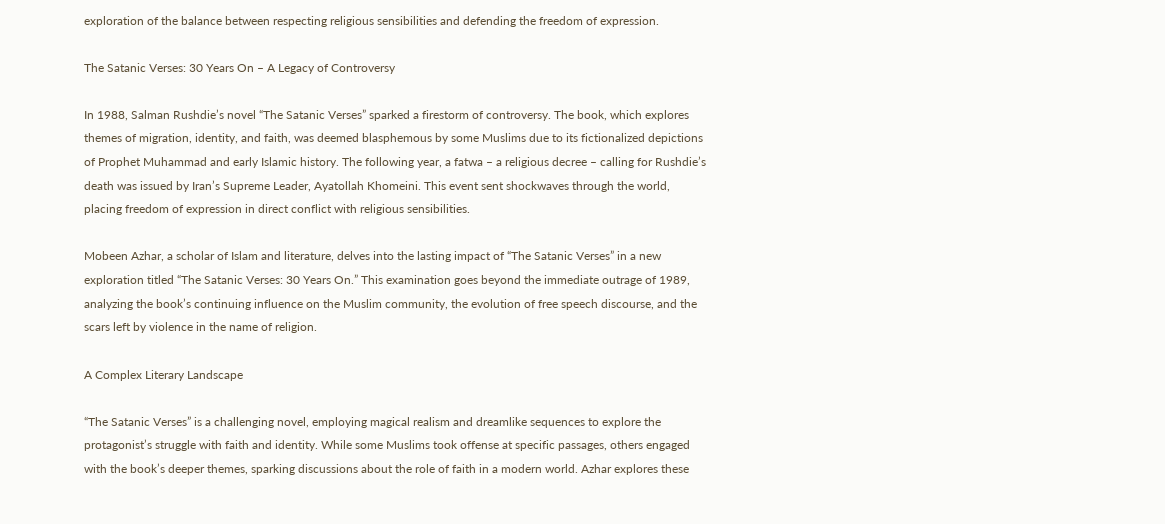exploration of the balance between respecting religious sensibilities and defending the freedom of expression.

The Satanic Verses: 30 Years On – A Legacy of Controversy

In 1988, Salman Rushdie’s novel “The Satanic Verses” sparked a firestorm of controversy. The book, which explores themes of migration, identity, and faith, was deemed blasphemous by some Muslims due to its fictionalized depictions of Prophet Muhammad and early Islamic history. The following year, a fatwa – a religious decree – calling for Rushdie’s death was issued by Iran’s Supreme Leader, Ayatollah Khomeini. This event sent shockwaves through the world, placing freedom of expression in direct conflict with religious sensibilities.

Mobeen Azhar, a scholar of Islam and literature, delves into the lasting impact of “The Satanic Verses” in a new exploration titled “The Satanic Verses: 30 Years On.” This examination goes beyond the immediate outrage of 1989, analyzing the book’s continuing influence on the Muslim community, the evolution of free speech discourse, and the scars left by violence in the name of religion.

A Complex Literary Landscape

“The Satanic Verses” is a challenging novel, employing magical realism and dreamlike sequences to explore the protagonist’s struggle with faith and identity. While some Muslims took offense at specific passages, others engaged with the book’s deeper themes, sparking discussions about the role of faith in a modern world. Azhar explores these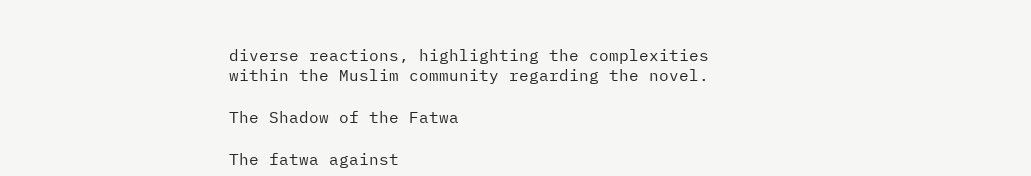diverse reactions, highlighting the complexities within the Muslim community regarding the novel.

The Shadow of the Fatwa

The fatwa against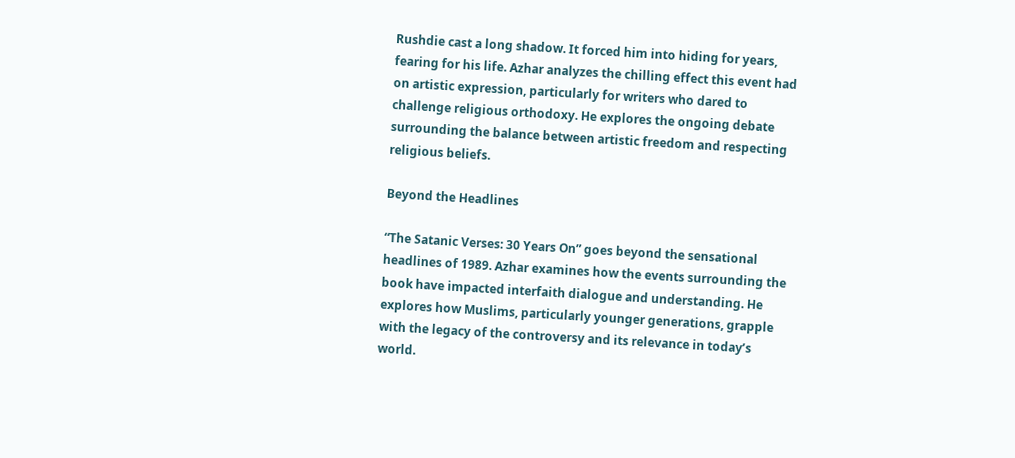Rushdie cast a long shadow. It forced him into hiding for years, fearing for his life. Azhar analyzes the chilling effect this event had on artistic expression, particularly for writers who dared to challenge religious orthodoxy. He explores the ongoing debate surrounding the balance between artistic freedom and respecting religious beliefs.

Beyond the Headlines

“The Satanic Verses: 30 Years On” goes beyond the sensational headlines of 1989. Azhar examines how the events surrounding the book have impacted interfaith dialogue and understanding. He explores how Muslims, particularly younger generations, grapple with the legacy of the controversy and its relevance in today’s world.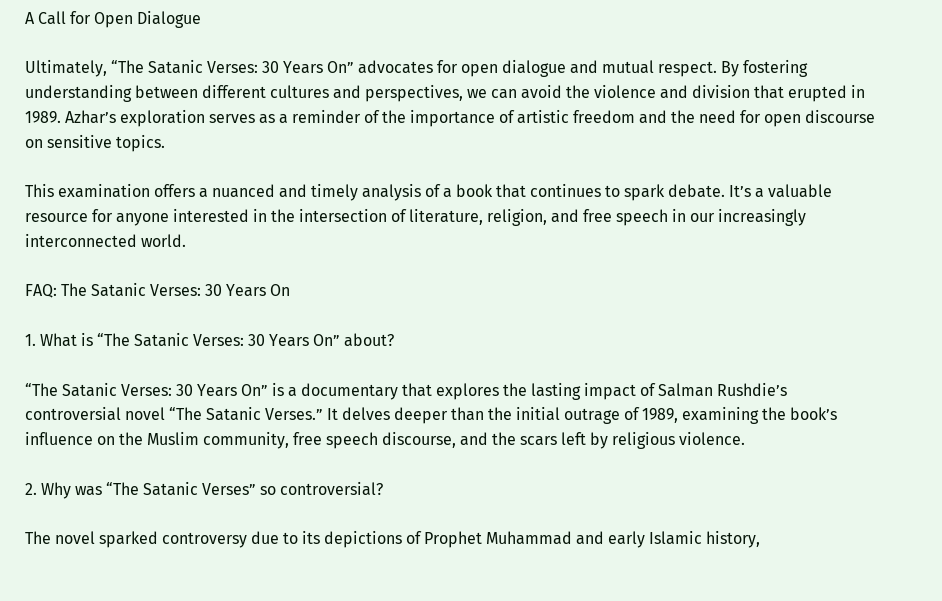A Call for Open Dialogue

Ultimately, “The Satanic Verses: 30 Years On” advocates for open dialogue and mutual respect. By fostering understanding between different cultures and perspectives, we can avoid the violence and division that erupted in 1989. Azhar’s exploration serves as a reminder of the importance of artistic freedom and the need for open discourse on sensitive topics.

This examination offers a nuanced and timely analysis of a book that continues to spark debate. It’s a valuable resource for anyone interested in the intersection of literature, religion, and free speech in our increasingly interconnected world.

FAQ: The Satanic Verses: 30 Years On

1. What is “The Satanic Verses: 30 Years On” about?

“The Satanic Verses: 30 Years On” is a documentary that explores the lasting impact of Salman Rushdie’s controversial novel “The Satanic Verses.” It delves deeper than the initial outrage of 1989, examining the book’s influence on the Muslim community, free speech discourse, and the scars left by religious violence.

2. Why was “The Satanic Verses” so controversial?

The novel sparked controversy due to its depictions of Prophet Muhammad and early Islamic history,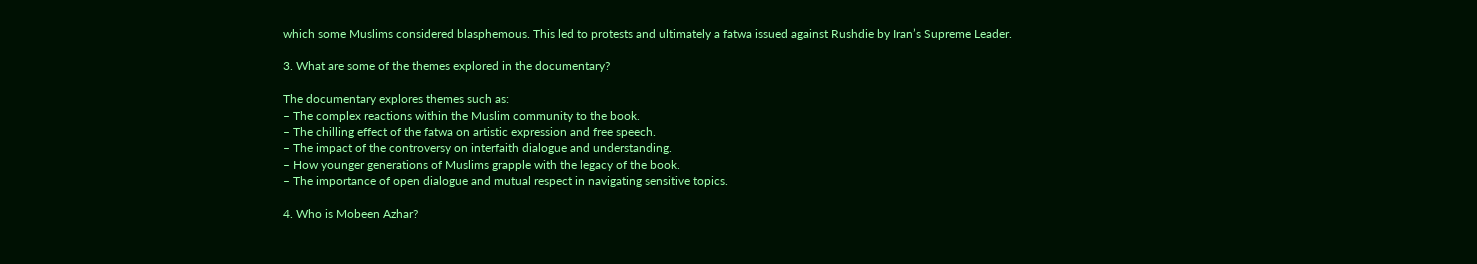which some Muslims considered blasphemous. This led to protests and ultimately a fatwa issued against Rushdie by Iran’s Supreme Leader.

3. What are some of the themes explored in the documentary?

The documentary explores themes such as:
– The complex reactions within the Muslim community to the book.
– The chilling effect of the fatwa on artistic expression and free speech.
– The impact of the controversy on interfaith dialogue and understanding.
– How younger generations of Muslims grapple with the legacy of the book.
– The importance of open dialogue and mutual respect in navigating sensitive topics.

4. Who is Mobeen Azhar?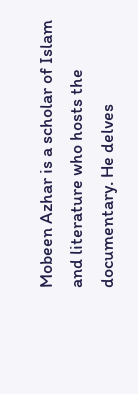Mobeen Azhar is a scholar of Islam and literature who hosts the documentary. He delves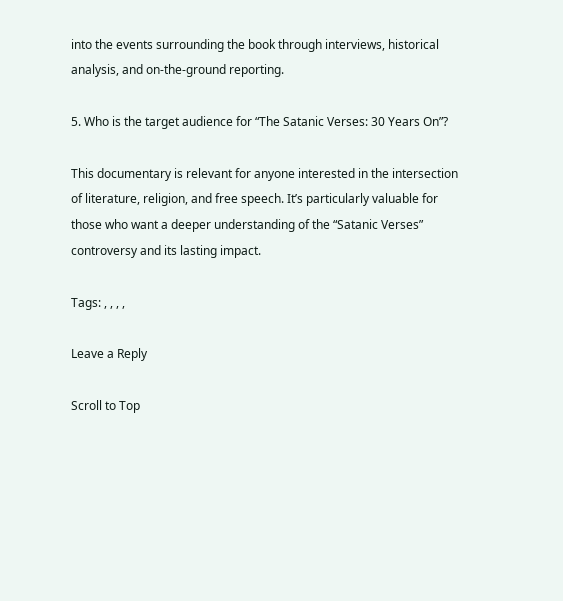into the events surrounding the book through interviews, historical analysis, and on-the-ground reporting.

5. Who is the target audience for “The Satanic Verses: 30 Years On”?

This documentary is relevant for anyone interested in the intersection of literature, religion, and free speech. It’s particularly valuable for those who want a deeper understanding of the “Satanic Verses” controversy and its lasting impact.

Tags: , , , ,

Leave a Reply

Scroll to Top